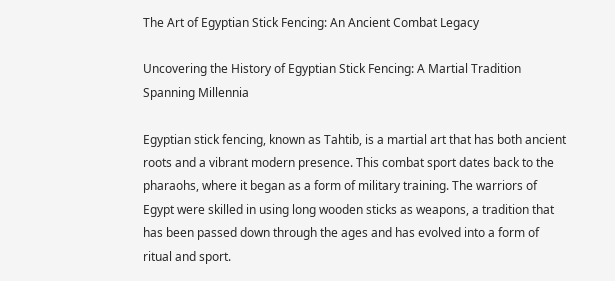The Art of Egyptian Stick Fencing: An Ancient Combat Legacy

Uncovering the History of Egyptian Stick Fencing: A Martial Tradition Spanning Millennia

Egyptian stick fencing, known as Tahtib, is a martial art that has both ancient roots and a vibrant modern presence. This combat sport dates back to the pharaohs, where it began as a form of military training. The warriors of Egypt were skilled in using long wooden sticks as weapons, a tradition that has been passed down through the ages and has evolved into a form of ritual and sport.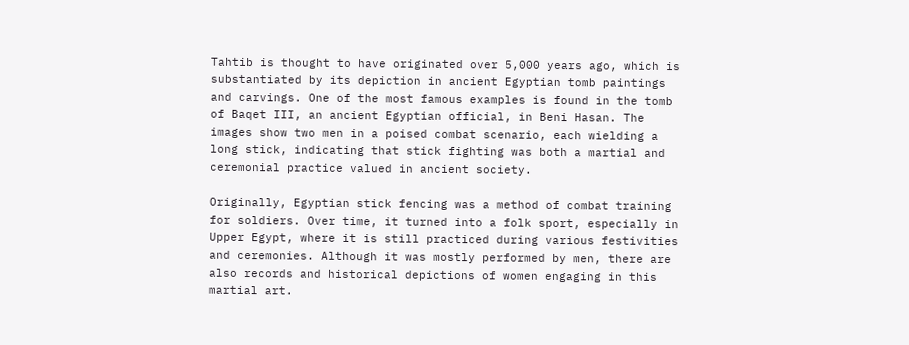Tahtib is thought to have originated over 5,000 years ago, which is substantiated by its depiction in ancient Egyptian tomb paintings and carvings. One of the most famous examples is found in the tomb of Baqet III, an ancient Egyptian official, in Beni Hasan. The images show two men in a poised combat scenario, each wielding a long stick, indicating that stick fighting was both a martial and ceremonial practice valued in ancient society.

Originally, Egyptian stick fencing was a method of combat training for soldiers. Over time, it turned into a folk sport, especially in Upper Egypt, where it is still practiced during various festivities and ceremonies. Although it was mostly performed by men, there are also records and historical depictions of women engaging in this martial art.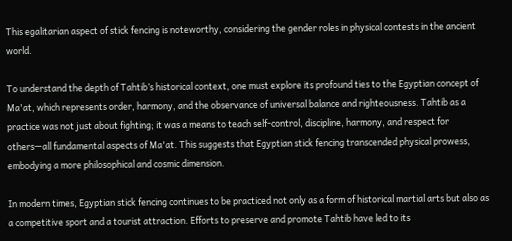This egalitarian aspect of stick fencing is noteworthy, considering the gender roles in physical contests in the ancient world.

To understand the depth of Tahtib’s historical context, one must explore its profound ties to the Egyptian concept of Ma'at, which represents order, harmony, and the observance of universal balance and righteousness. Tahtib as a practice was not just about fighting; it was a means to teach self-control, discipline, harmony, and respect for others—all fundamental aspects of Ma'at. This suggests that Egyptian stick fencing transcended physical prowess, embodying a more philosophical and cosmic dimension.

In modern times, Egyptian stick fencing continues to be practiced not only as a form of historical martial arts but also as a competitive sport and a tourist attraction. Efforts to preserve and promote Tahtib have led to its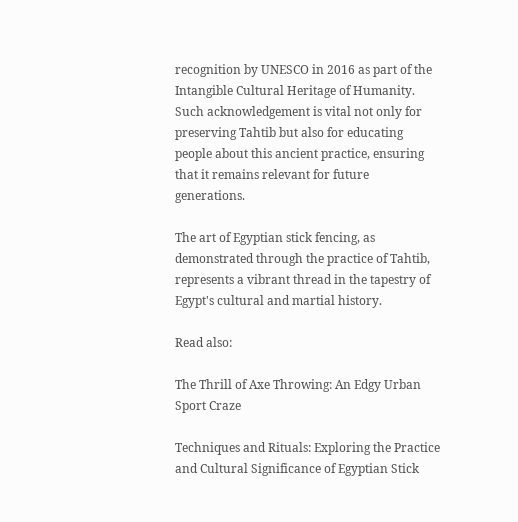recognition by UNESCO in 2016 as part of the Intangible Cultural Heritage of Humanity. Such acknowledgement is vital not only for preserving Tahtib but also for educating people about this ancient practice, ensuring that it remains relevant for future generations.

The art of Egyptian stick fencing, as demonstrated through the practice of Tahtib, represents a vibrant thread in the tapestry of Egypt's cultural and martial history.

Read also:

The Thrill of Axe Throwing: An Edgy Urban Sport Craze

Techniques and Rituals: Exploring the Practice and Cultural Significance of Egyptian Stick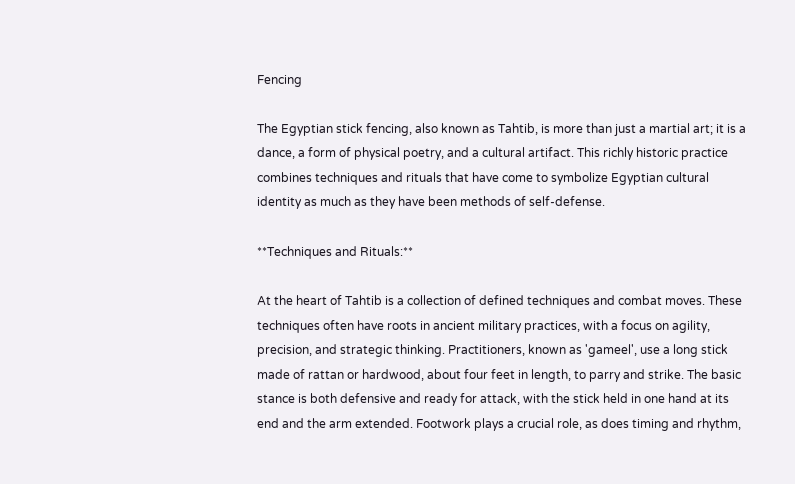Fencing

The Egyptian stick fencing, also known as Tahtib, is more than just a martial art; it is a dance, a form of physical poetry, and a cultural artifact. This richly historic practice combines techniques and rituals that have come to symbolize Egyptian cultural identity as much as they have been methods of self-defense.

**Techniques and Rituals:**

At the heart of Tahtib is a collection of defined techniques and combat moves. These techniques often have roots in ancient military practices, with a focus on agility, precision, and strategic thinking. Practitioners, known as 'gameel', use a long stick made of rattan or hardwood, about four feet in length, to parry and strike. The basic stance is both defensive and ready for attack, with the stick held in one hand at its end and the arm extended. Footwork plays a crucial role, as does timing and rhythm,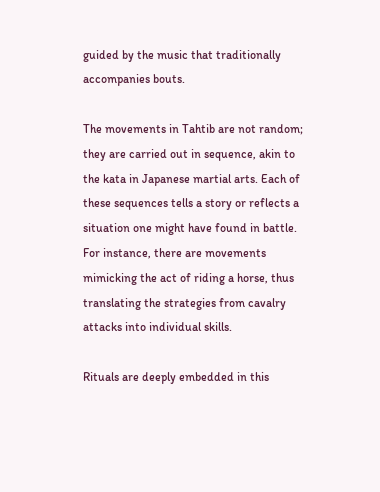guided by the music that traditionally accompanies bouts.

The movements in Tahtib are not random; they are carried out in sequence, akin to the kata in Japanese martial arts. Each of these sequences tells a story or reflects a situation one might have found in battle. For instance, there are movements mimicking the act of riding a horse, thus translating the strategies from cavalry attacks into individual skills.

Rituals are deeply embedded in this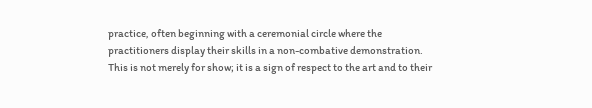practice, often beginning with a ceremonial circle where the practitioners display their skills in a non-combative demonstration. This is not merely for show; it is a sign of respect to the art and to their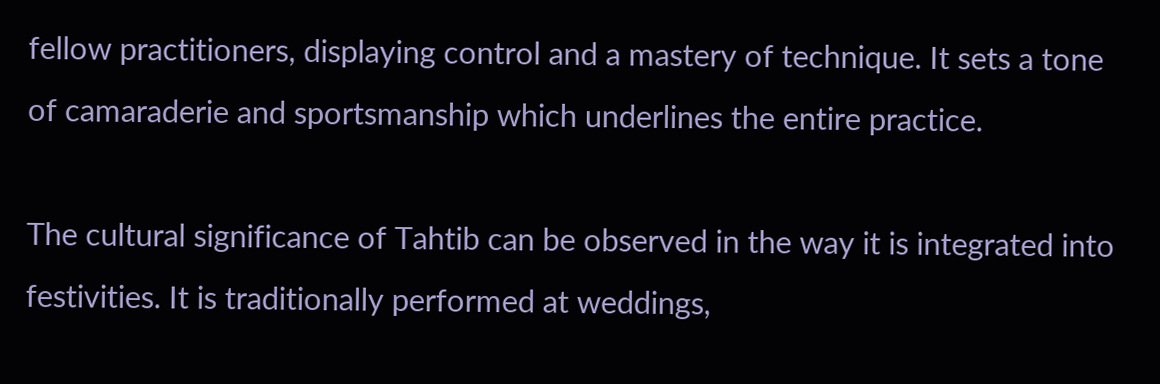fellow practitioners, displaying control and a mastery of technique. It sets a tone of camaraderie and sportsmanship which underlines the entire practice.

The cultural significance of Tahtib can be observed in the way it is integrated into festivities. It is traditionally performed at weddings,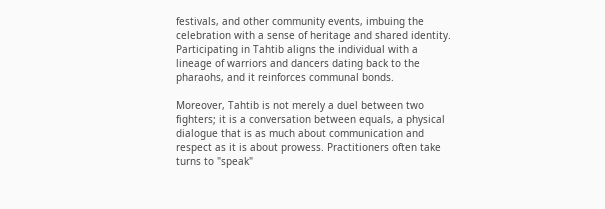festivals, and other community events, imbuing the celebration with a sense of heritage and shared identity. Participating in Tahtib aligns the individual with a lineage of warriors and dancers dating back to the pharaohs, and it reinforces communal bonds.

Moreover, Tahtib is not merely a duel between two fighters; it is a conversation between equals, a physical dialogue that is as much about communication and respect as it is about prowess. Practitioners often take turns to "speak"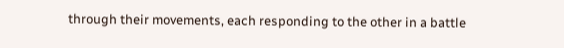through their movements, each responding to the other in a battle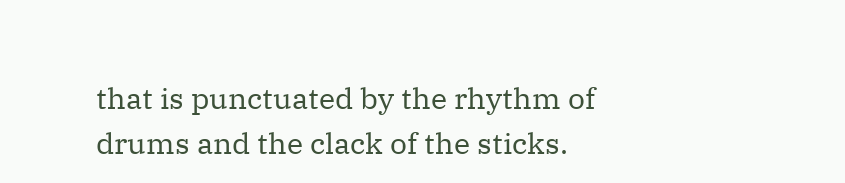that is punctuated by the rhythm of drums and the clack of the sticks.